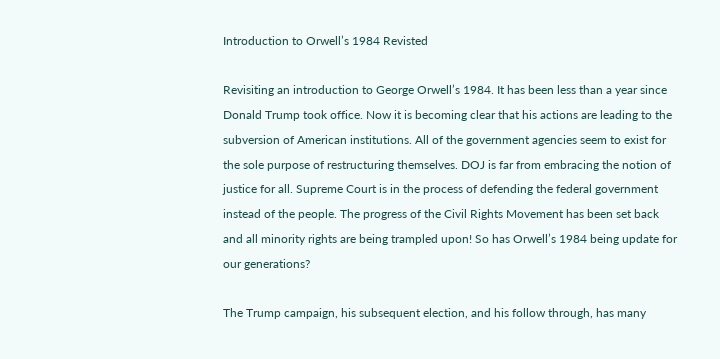Introduction to Orwell’s 1984 Revisted

Revisiting an introduction to George Orwell’s 1984. It has been less than a year since Donald Trump took office. Now it is becoming clear that his actions are leading to the subversion of American institutions. All of the government agencies seem to exist for the sole purpose of restructuring themselves. DOJ is far from embracing the notion of justice for all. Supreme Court is in the process of defending the federal government instead of the people. The progress of the Civil Rights Movement has been set back and all minority rights are being trampled upon! So has Orwell’s 1984 being update for our generations?

The Trump campaign, his subsequent election, and his follow through, has many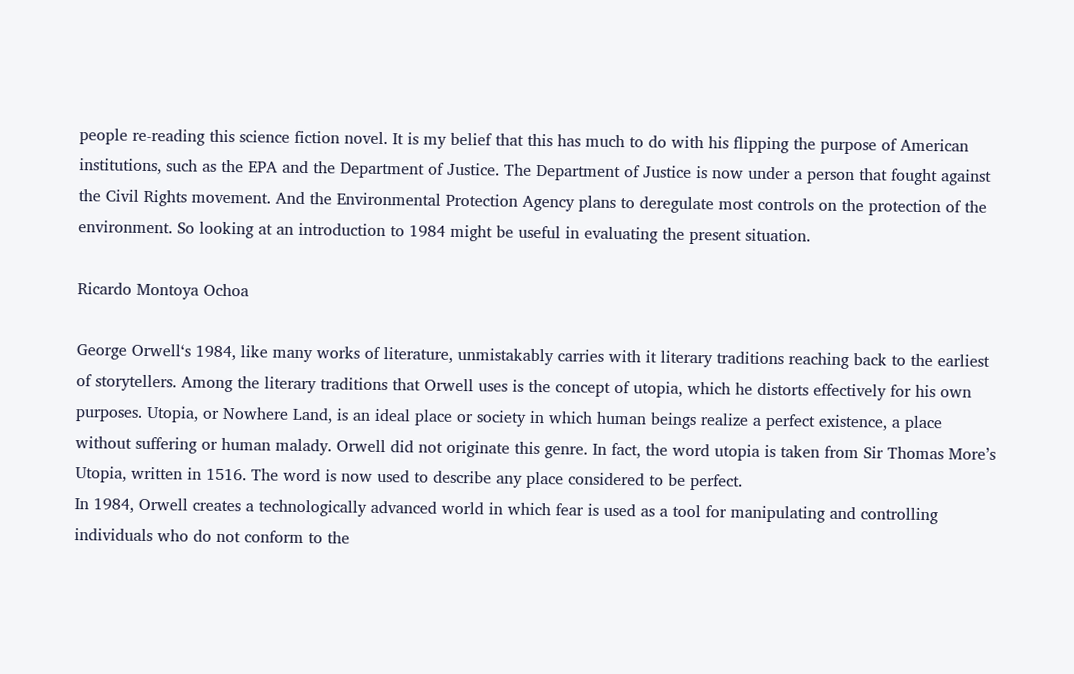people re-reading this science fiction novel. It is my belief that this has much to do with his flipping the purpose of American institutions, such as the EPA and the Department of Justice. The Department of Justice is now under a person that fought against the Civil Rights movement. And the Environmental Protection Agency plans to deregulate most controls on the protection of the environment. So looking at an introduction to 1984 might be useful in evaluating the present situation.

Ricardo Montoya Ochoa

George Orwell‘s 1984, like many works of literature, unmistakably carries with it literary traditions reaching back to the earliest of storytellers. Among the literary traditions that Orwell uses is the concept of utopia, which he distorts effectively for his own purposes. Utopia, or Nowhere Land, is an ideal place or society in which human beings realize a perfect existence, a place without suffering or human malady. Orwell did not originate this genre. In fact, the word utopia is taken from Sir Thomas More’s Utopia, written in 1516. The word is now used to describe any place considered to be perfect.
In 1984, Orwell creates a technologically advanced world in which fear is used as a tool for manipulating and controlling individuals who do not conform to the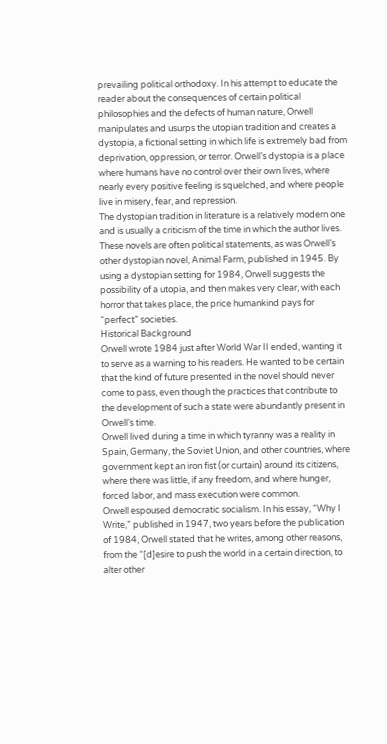prevailing political orthodoxy. In his attempt to educate the reader about the consequences of certain political philosophies and the defects of human nature, Orwell manipulates and usurps the utopian tradition and creates a dystopia, a fictional setting in which life is extremely bad from deprivation, oppression, or terror. Orwell’s dystopia is a place where humans have no control over their own lives, where nearly every positive feeling is squelched, and where people live in misery, fear, and repression.
The dystopian tradition in literature is a relatively modern one and is usually a criticism of the time in which the author lives. These novels are often political statements, as was Orwell’s other dystopian novel, Animal Farm, published in 1945. By using a dystopian setting for 1984, Orwell suggests the possibility of a utopia, and then makes very clear, with each horror that takes place, the price humankind pays for “perfect” societies.
Historical Background
Orwell wrote 1984 just after World War II ended, wanting it to serve as a warning to his readers. He wanted to be certain that the kind of future presented in the novel should never come to pass, even though the practices that contribute to the development of such a state were abundantly present in Orwell’s time.
Orwell lived during a time in which tyranny was a reality in Spain, Germany, the Soviet Union, and other countries, where government kept an iron fist (or curtain) around its citizens, where there was little, if any freedom, and where hunger, forced labor, and mass execution were common.
Orwell espoused democratic socialism. In his essay, “Why I Write,” published in 1947, two years before the publication of 1984, Orwell stated that he writes, among other reasons, from the “[d]esire to push the world in a certain direction, to alter other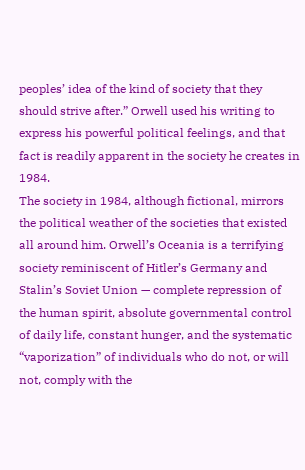peoples’ idea of the kind of society that they should strive after.” Orwell used his writing to express his powerful political feelings, and that fact is readily apparent in the society he creates in 1984.
The society in 1984, although fictional, mirrors the political weather of the societies that existed all around him. Orwell’s Oceania is a terrifying society reminiscent of Hitler’s Germany and Stalin’s Soviet Union — complete repression of the human spirit, absolute governmental control of daily life, constant hunger, and the systematic “vaporization” of individuals who do not, or will not, comply with the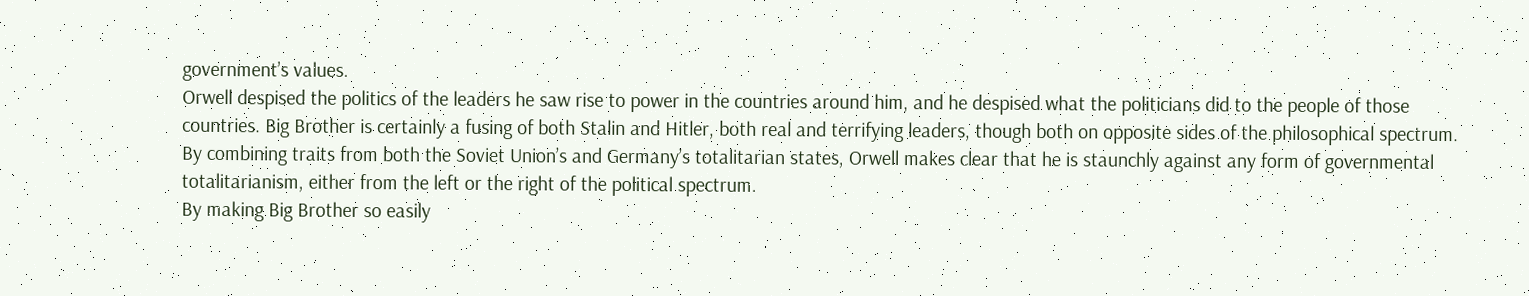government’s values.
Orwell despised the politics of the leaders he saw rise to power in the countries around him, and he despised what the politicians did to the people of those countries. Big Brother is certainly a fusing of both Stalin and Hitler, both real and terrifying leaders, though both on opposite sides of the philosophical spectrum. By combining traits from both the Soviet Union’s and Germany’s totalitarian states, Orwell makes clear that he is staunchly against any form of governmental totalitarianism, either from the left or the right of the political spectrum.
By making Big Brother so easily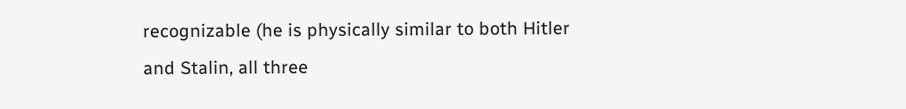recognizable (he is physically similar to both Hitler and Stalin, all three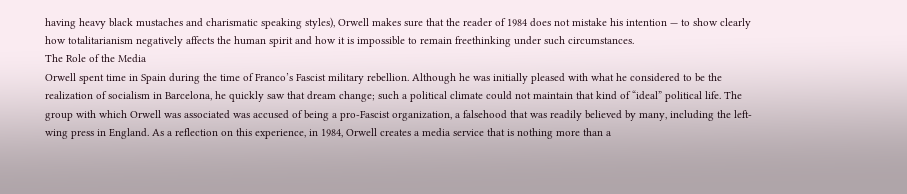having heavy black mustaches and charismatic speaking styles), Orwell makes sure that the reader of 1984 does not mistake his intention — to show clearly how totalitarianism negatively affects the human spirit and how it is impossible to remain freethinking under such circumstances.
The Role of the Media
Orwell spent time in Spain during the time of Franco’s Fascist military rebellion. Although he was initially pleased with what he considered to be the realization of socialism in Barcelona, he quickly saw that dream change; such a political climate could not maintain that kind of “ideal” political life. The group with which Orwell was associated was accused of being a pro-Fascist organization, a falsehood that was readily believed by many, including the left-wing press in England. As a reflection on this experience, in 1984, Orwell creates a media service that is nothing more than a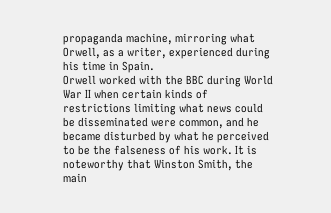propaganda machine, mirroring what Orwell, as a writer, experienced during his time in Spain.
Orwell worked with the BBC during World War II when certain kinds of restrictions limiting what news could be disseminated were common, and he became disturbed by what he perceived to be the falseness of his work. It is noteworthy that Winston Smith, the main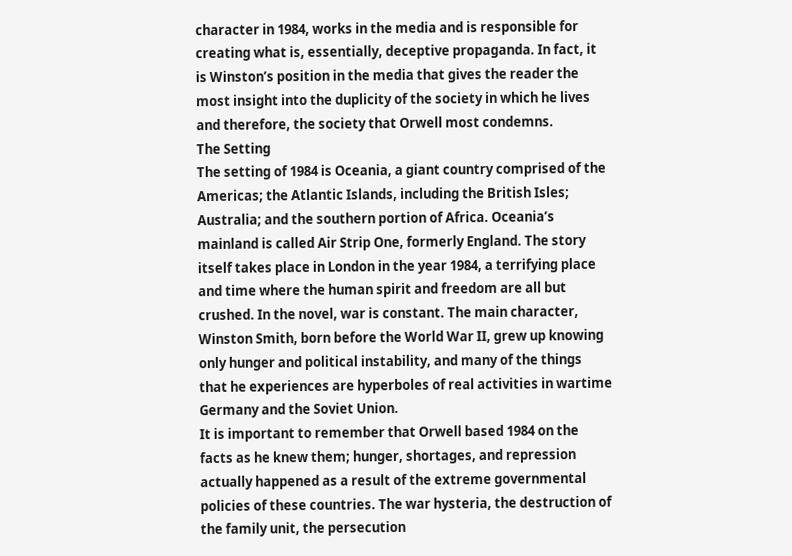character in 1984, works in the media and is responsible for creating what is, essentially, deceptive propaganda. In fact, it is Winston’s position in the media that gives the reader the most insight into the duplicity of the society in which he lives and therefore, the society that Orwell most condemns.
The Setting
The setting of 1984 is Oceania, a giant country comprised of the Americas; the Atlantic Islands, including the British Isles; Australia; and the southern portion of Africa. Oceania’s mainland is called Air Strip One, formerly England. The story itself takes place in London in the year 1984, a terrifying place and time where the human spirit and freedom are all but crushed. In the novel, war is constant. The main character, Winston Smith, born before the World War II, grew up knowing only hunger and political instability, and many of the things that he experiences are hyperboles of real activities in wartime Germany and the Soviet Union.
It is important to remember that Orwell based 1984 on the facts as he knew them; hunger, shortages, and repression actually happened as a result of the extreme governmental policies of these countries. The war hysteria, the destruction of the family unit, the persecution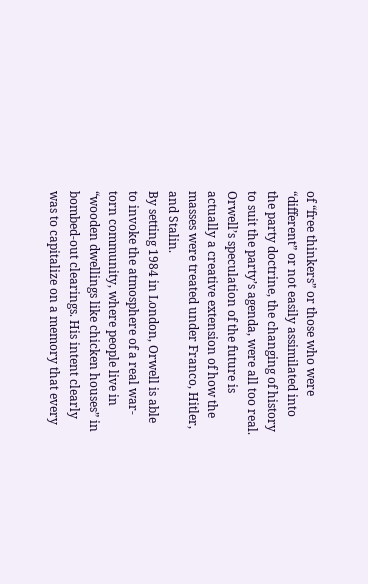of “free thinkers” or those who were “different” or not easily assimilated into the party doctrine, the changing of history to suit the party’s agenda, were all too real. Orwell’s speculation of the future is actually a creative extension of how the masses were treated under Franco, Hitler, and Stalin.
By setting 1984 in London, Orwell is able to invoke the atmosphere of a real war-torn community, where people live in “wooden dwellings like chicken houses” in bombed-out clearings. His intent clearly was to capitalize on a memory that every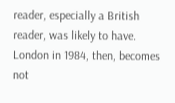reader, especially a British reader, was likely to have. London in 1984, then, becomes not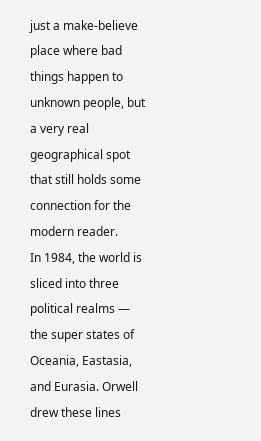just a make-believe place where bad things happen to unknown people, but a very real geographical spot that still holds some connection for the modern reader.
In 1984, the world is sliced into three political realms — the super states of Oceania, Eastasia, and Eurasia. Orwell drew these lines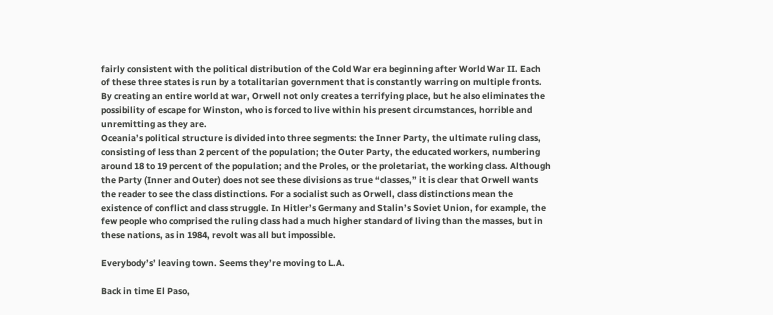fairly consistent with the political distribution of the Cold War era beginning after World War II. Each of these three states is run by a totalitarian government that is constantly warring on multiple fronts. By creating an entire world at war, Orwell not only creates a terrifying place, but he also eliminates the possibility of escape for Winston, who is forced to live within his present circumstances, horrible and unremitting as they are.
Oceania’s political structure is divided into three segments: the Inner Party, the ultimate ruling class, consisting of less than 2 percent of the population; the Outer Party, the educated workers, numbering around 18 to 19 percent of the population; and the Proles, or the proletariat, the working class. Although the Party (Inner and Outer) does not see these divisions as true “classes,” it is clear that Orwell wants the reader to see the class distinctions. For a socialist such as Orwell, class distinctions mean the existence of conflict and class struggle. In Hitler’s Germany and Stalin’s Soviet Union, for example, the few people who comprised the ruling class had a much higher standard of living than the masses, but in these nations, as in 1984, revolt was all but impossible.

Everybody’s’ leaving town. Seems they’re moving to L.A.

Back in time El Paso,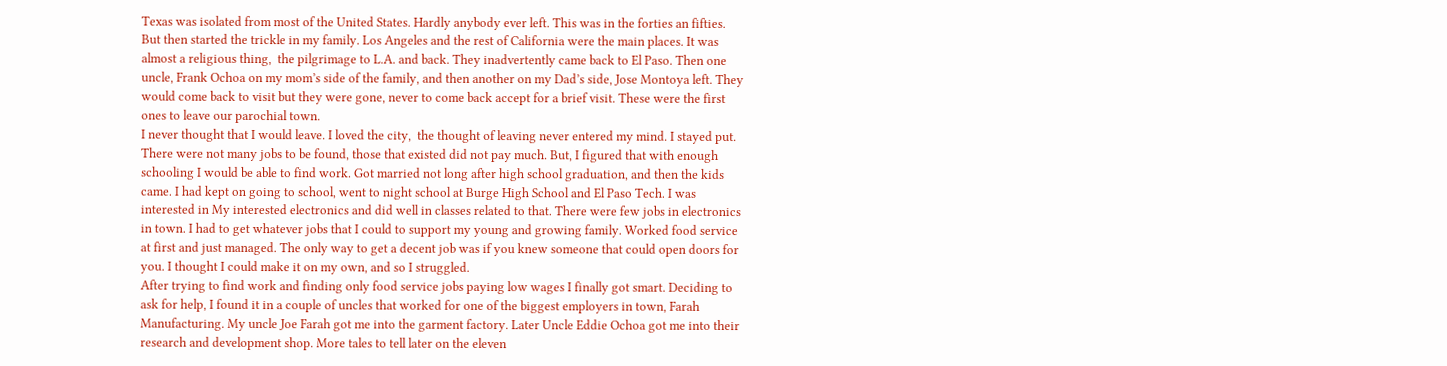Texas was isolated from most of the United States. Hardly anybody ever left. This was in the forties an fifties. But then started the trickle in my family. Los Angeles and the rest of California were the main places. It was almost a religious thing,  the pilgrimage to L.A. and back. They inadvertently came back to El Paso. Then one uncle, Frank Ochoa on my mom’s side of the family, and then another on my Dad’s side, Jose Montoya left. They would come back to visit but they were gone, never to come back accept for a brief visit. These were the first ones to leave our parochial town.
I never thought that I would leave. I loved the city,  the thought of leaving never entered my mind. I stayed put. There were not many jobs to be found, those that existed did not pay much. But, I figured that with enough schooling I would be able to find work. Got married not long after high school graduation, and then the kids came. I had kept on going to school, went to night school at Burge High School and El Paso Tech. I was interested in My interested electronics and did well in classes related to that. There were few jobs in electronics in town. I had to get whatever jobs that I could to support my young and growing family. Worked food service at first and just managed. The only way to get a decent job was if you knew someone that could open doors for you. I thought I could make it on my own, and so I struggled.
After trying to find work and finding only food service jobs paying low wages I finally got smart. Deciding to ask for help, I found it in a couple of uncles that worked for one of the biggest employers in town, Farah Manufacturing. My uncle Joe Farah got me into the garment factory. Later Uncle Eddie Ochoa got me into their research and development shop. More tales to tell later on the eleven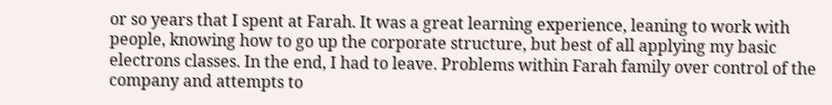or so years that I spent at Farah. It was a great learning experience, leaning to work with people, knowing how to go up the corporate structure, but best of all applying my basic electrons classes. In the end, I had to leave. Problems within Farah family over control of the company and attempts to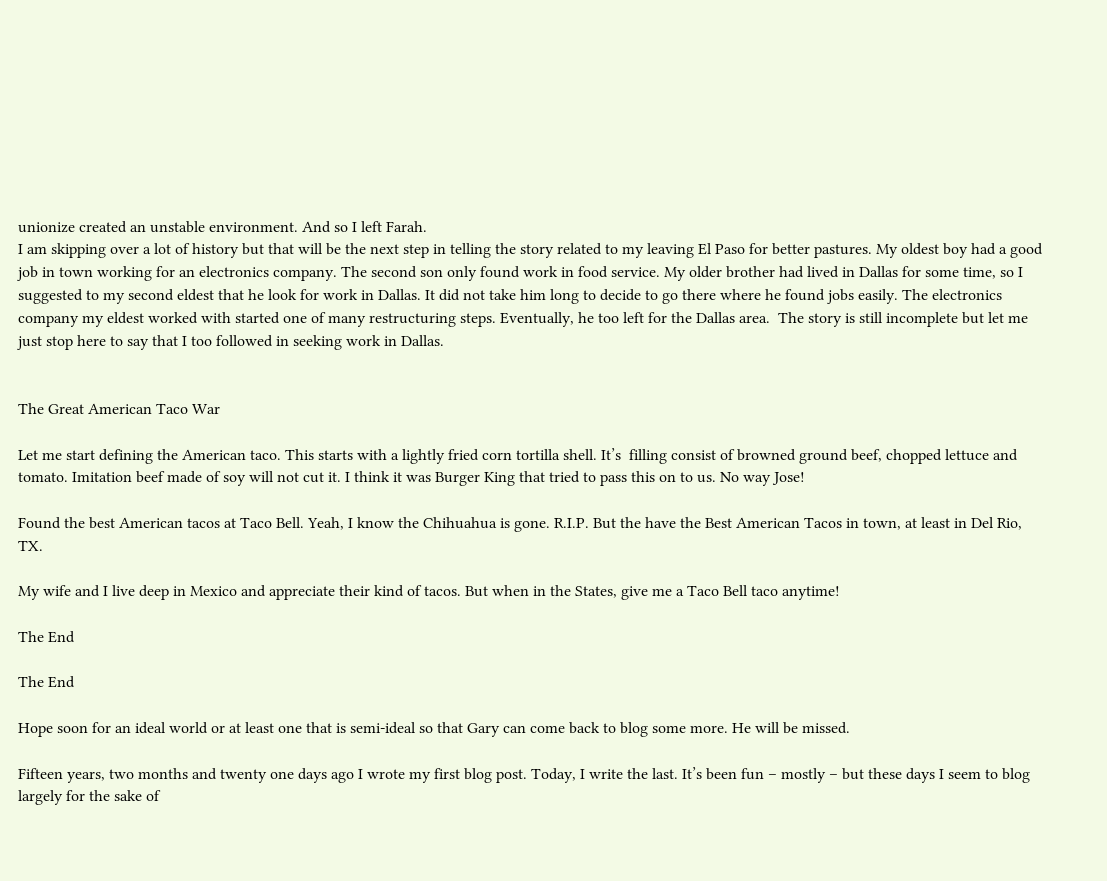unionize created an unstable environment. And so I left Farah.
I am skipping over a lot of history but that will be the next step in telling the story related to my leaving El Paso for better pastures. My oldest boy had a good job in town working for an electronics company. The second son only found work in food service. My older brother had lived in Dallas for some time, so I suggested to my second eldest that he look for work in Dallas. It did not take him long to decide to go there where he found jobs easily. The electronics company my eldest worked with started one of many restructuring steps. Eventually, he too left for the Dallas area.  The story is still incomplete but let me just stop here to say that I too followed in seeking work in Dallas.


The Great American Taco War

Let me start defining the American taco. This starts with a lightly fried corn tortilla shell. It’s  filling consist of browned ground beef, chopped lettuce and tomato. Imitation beef made of soy will not cut it. I think it was Burger King that tried to pass this on to us. No way Jose!

Found the best American tacos at Taco Bell. Yeah, I know the Chihuahua is gone. R.I.P. But the have the Best American Tacos in town, at least in Del Rio, TX.

My wife and I live deep in Mexico and appreciate their kind of tacos. But when in the States, give me a Taco Bell taco anytime!

The End

The End

Hope soon for an ideal world or at least one that is semi-ideal so that Gary can come back to blog some more. He will be missed.

Fifteen years, two months and twenty one days ago I wrote my first blog post. Today, I write the last. It’s been fun – mostly – but these days I seem to blog largely for the sake of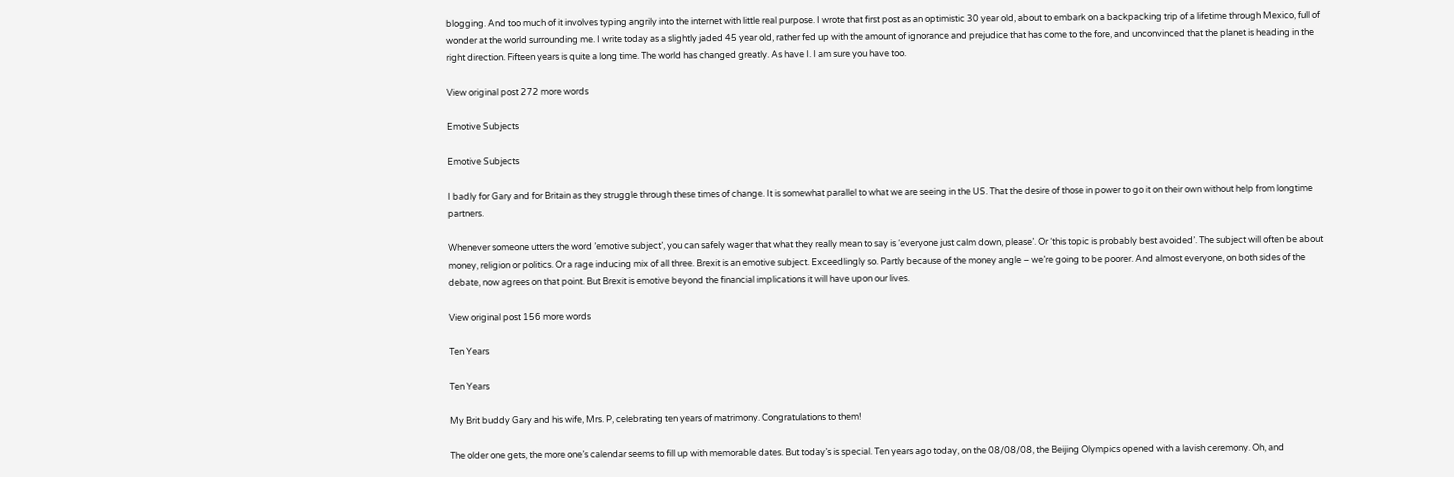blogging. And too much of it involves typing angrily into the internet with little real purpose. I wrote that first post as an optimistic 30 year old, about to embark on a backpacking trip of a lifetime through Mexico, full of wonder at the world surrounding me. I write today as a slightly jaded 45 year old, rather fed up with the amount of ignorance and prejudice that has come to the fore, and unconvinced that the planet is heading in the right direction. Fifteen years is quite a long time. The world has changed greatly. As have I. I am sure you have too.

View original post 272 more words

Emotive Subjects

Emotive Subjects

I badly for Gary and for Britain as they struggle through these times of change. It is somewhat parallel to what we are seeing in the US. That the desire of those in power to go it on their own without help from longtime partners.

Whenever someone utters the word ’emotive subject’, you can safely wager that what they really mean to say is ‘everyone just calm down, please’. Or ‘this topic is probably best avoided’. The subject will often be about money, religion or politics. Or a rage inducing mix of all three. Brexit is an emotive subject. Exceedlingly so. Partly because of the money angle – we’re going to be poorer. And almost everyone, on both sides of the debate, now agrees on that point. But Brexit is emotive beyond the financial implications it will have upon our lives.

View original post 156 more words

Ten Years

Ten Years

My Brit buddy Gary and his wife, Mrs. P, celebrating ten years of matrimony. Congratulations to them!

The older one gets, the more one’s calendar seems to fill up with memorable dates. But today’s is special. Ten years ago today, on the 08/08/08, the Beijing Olympics opened with a lavish ceremony. Oh, and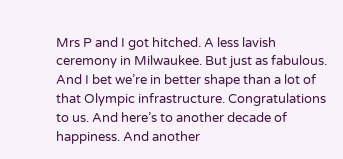Mrs P and I got hitched. A less lavish ceremony in Milwaukee. But just as fabulous. And I bet we’re in better shape than a lot of that Olympic infrastructure. Congratulations to us. And here’s to another decade of happiness. And another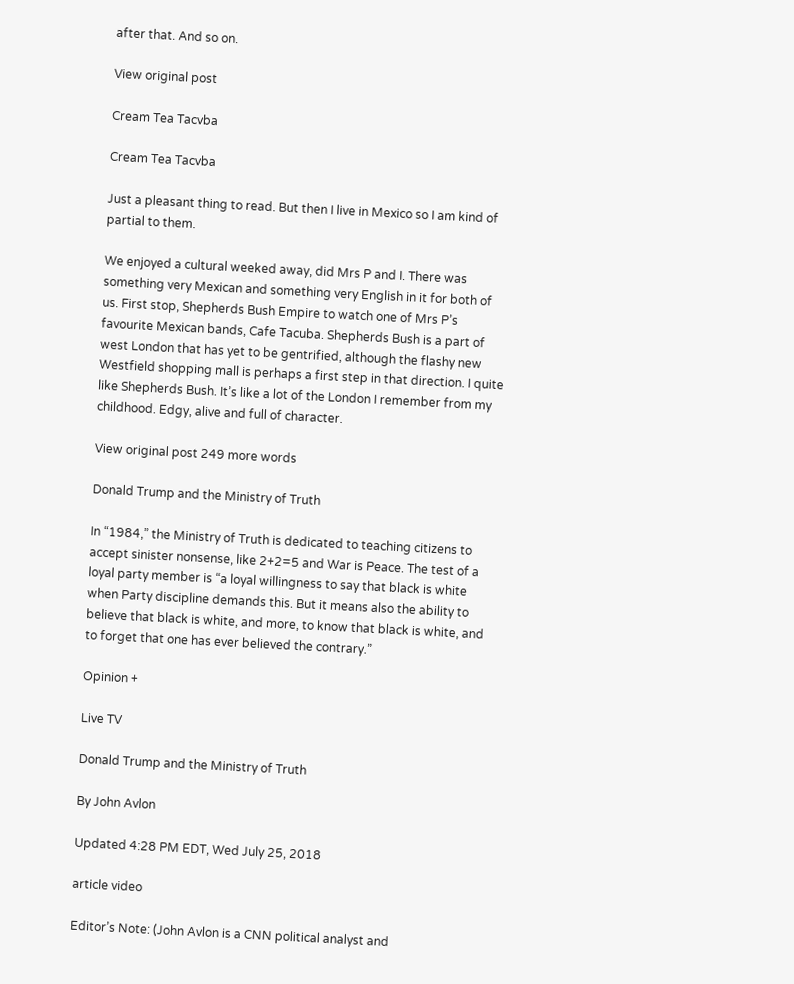after that. And so on.

View original post

Cream Tea Tacvba

Cream Tea Tacvba

Just a pleasant thing to read. But then I live in Mexico so I am kind of partial to them.

We enjoyed a cultural weeked away, did Mrs P and I. There was something very Mexican and something very English in it for both of us. First stop, Shepherds Bush Empire to watch one of Mrs P’s favourite Mexican bands, Cafe Tacuba. Shepherds Bush is a part of west London that has yet to be gentrified, although the flashy new Westfield shopping mall is perhaps a first step in that direction. I quite like Shepherds Bush. It’s like a lot of the London I remember from my childhood. Edgy, alive and full of character.

View original post 249 more words

Donald Trump and the Ministry of Truth

In “1984,” the Ministry of Truth is dedicated to teaching citizens to accept sinister nonsense, like 2+2=5 and War is Peace. The test of a loyal party member is “a loyal willingness to say that black is white when Party discipline demands this. But it means also the ability to believe that black is white, and more, to know that black is white, and to forget that one has ever believed the contrary.”

Opinion +

Live TV

Donald Trump and the Ministry of Truth

By John Avlon

Updated 4:28 PM EDT, Wed July 25, 2018

article video

Editor’s Note: (John Avlon is a CNN political analyst and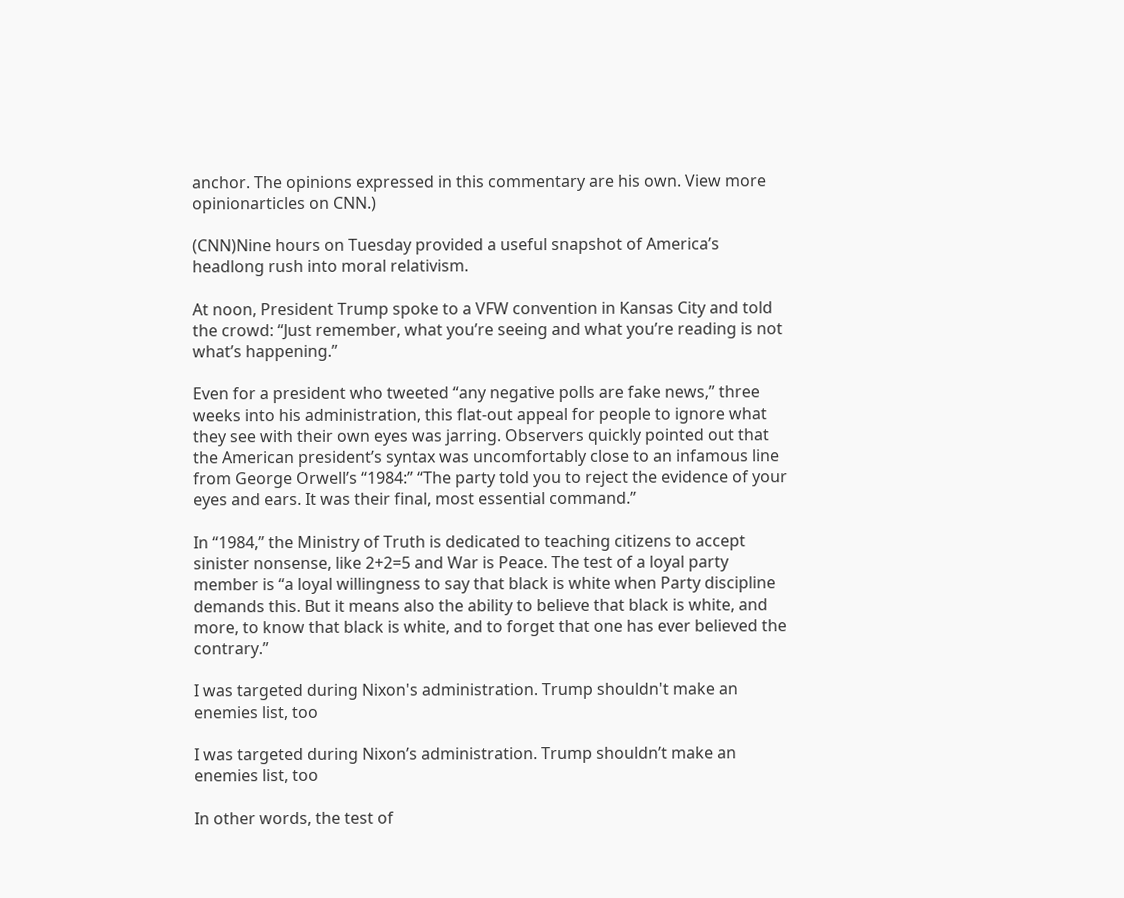anchor. The opinions expressed in this commentary are his own. View more opinionarticles on CNN.)

(CNN)Nine hours on Tuesday provided a useful snapshot of America’s headlong rush into moral relativism.

At noon, President Trump spoke to a VFW convention in Kansas City and told the crowd: “Just remember, what you’re seeing and what you’re reading is not what’s happening.”

Even for a president who tweeted “any negative polls are fake news,” three weeks into his administration, this flat-out appeal for people to ignore what they see with their own eyes was jarring. Observers quickly pointed out that the American president’s syntax was uncomfortably close to an infamous line from George Orwell’s “1984:” “The party told you to reject the evidence of your eyes and ears. It was their final, most essential command.”

In “1984,” the Ministry of Truth is dedicated to teaching citizens to accept sinister nonsense, like 2+2=5 and War is Peace. The test of a loyal party member is “a loyal willingness to say that black is white when Party discipline demands this. But it means also the ability to believe that black is white, and more, to know that black is white, and to forget that one has ever believed the contrary.”

I was targeted during Nixon's administration. Trump shouldn't make an enemies list, too

I was targeted during Nixon’s administration. Trump shouldn’t make an enemies list, too

In other words, the test of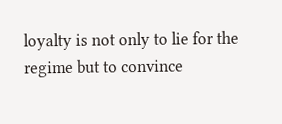loyalty is not only to lie for the regime but to convince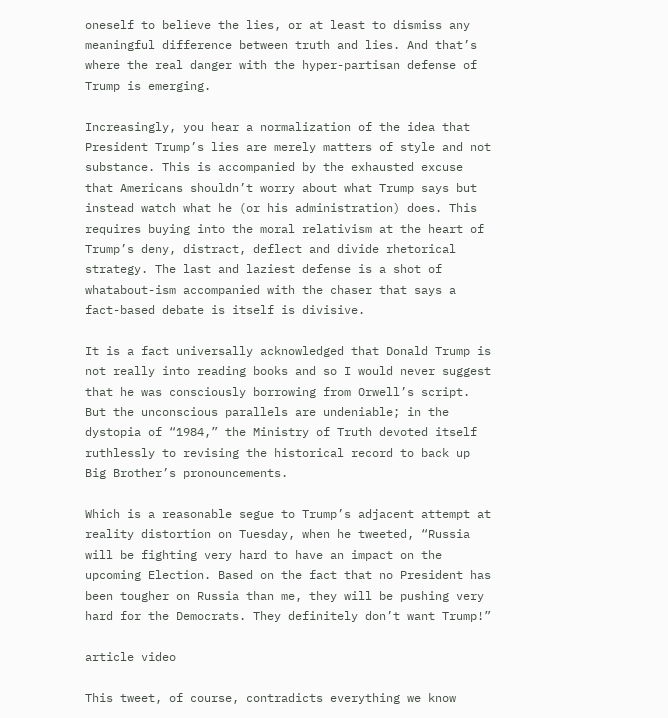oneself to believe the lies, or at least to dismiss any meaningful difference between truth and lies. And that’s where the real danger with the hyper-partisan defense of Trump is emerging.

Increasingly, you hear a normalization of the idea that President Trump’s lies are merely matters of style and not substance. This is accompanied by the exhausted excuse that Americans shouldn’t worry about what Trump says but instead watch what he (or his administration) does. This requires buying into the moral relativism at the heart of Trump’s deny, distract, deflect and divide rhetorical strategy. The last and laziest defense is a shot of whatabout-ism accompanied with the chaser that says a fact-based debate is itself is divisive.

It is a fact universally acknowledged that Donald Trump is not really into reading books and so I would never suggest that he was consciously borrowing from Orwell’s script. But the unconscious parallels are undeniable; in the dystopia of “1984,” the Ministry of Truth devoted itself ruthlessly to revising the historical record to back up Big Brother’s pronouncements.

Which is a reasonable segue to Trump’s adjacent attempt at reality distortion on Tuesday, when he tweeted, “Russia will be fighting very hard to have an impact on the upcoming Election. Based on the fact that no President has been tougher on Russia than me, they will be pushing very hard for the Democrats. They definitely don’t want Trump!”

article video

This tweet, of course, contradicts everything we know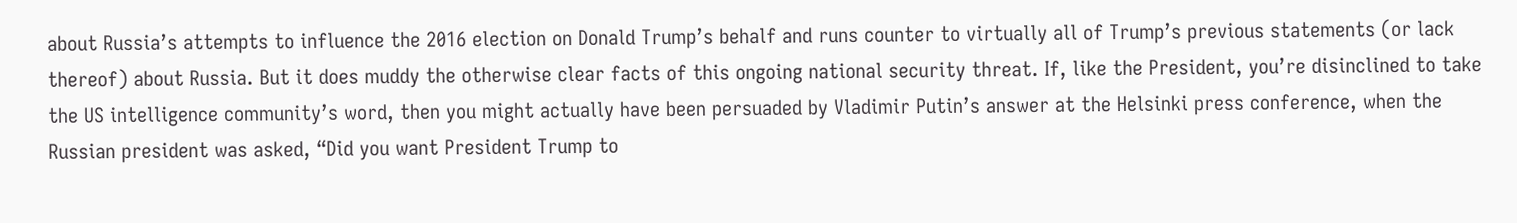about Russia’s attempts to influence the 2016 election on Donald Trump’s behalf and runs counter to virtually all of Trump’s previous statements (or lack thereof) about Russia. But it does muddy the otherwise clear facts of this ongoing national security threat. If, like the President, you’re disinclined to take the US intelligence community’s word, then you might actually have been persuaded by Vladimir Putin’s answer at the Helsinki press conference, when the Russian president was asked, “Did you want President Trump to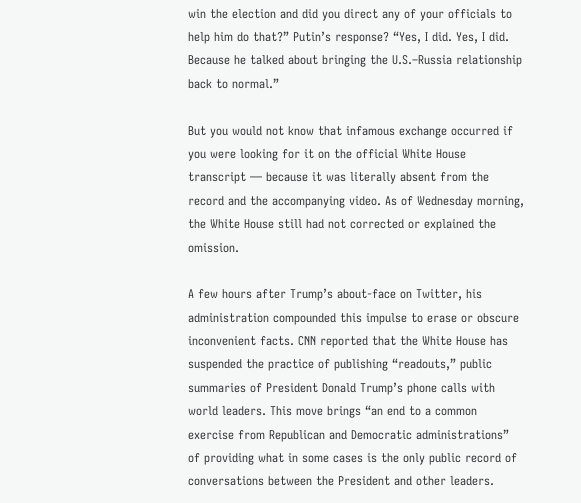win the election and did you direct any of your officials to help him do that?” Putin’s response? “Yes, I did. Yes, I did. Because he talked about bringing the U.S.–Russia relationship back to normal.”

But you would not know that infamous exchange occurred if you were looking for it on the official White House transcript — because it was literally absent from the record and the accompanying video. As of Wednesday morning, the White House still had not corrected or explained the omission.

A few hours after Trump’s about-face on Twitter, his administration compounded this impulse to erase or obscure inconvenient facts. CNN reported that the White House has suspended the practice of publishing “readouts,” public summaries of President Donald Trump’s phone calls with world leaders. This move brings “an end to a common exercise from Republican and Democratic administrations” of providing what in some cases is the only public record of conversations between the President and other leaders.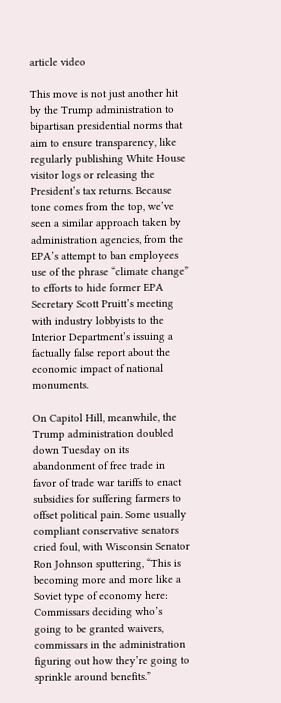article video

This move is not just another hit by the Trump administration to bipartisan presidential norms that aim to ensure transparency, like regularly publishing White House visitor logs or releasing the President’s tax returns. Because tone comes from the top, we’ve seen a similar approach taken by administration agencies, from the EPA’s attempt to ban employees use of the phrase “climate change” to efforts to hide former EPA Secretary Scott Pruitt’s meeting with industry lobbyists to the Interior Department’s issuing a factually false report about the economic impact of national monuments.

On Capitol Hill, meanwhile, the Trump administration doubled down Tuesday on its abandonment of free trade in favor of trade war tariffs to enact subsidies for suffering farmers to offset political pain. Some usually compliant conservative senators cried foul, with Wisconsin Senator Ron Johnson sputtering, “This is becoming more and more like a Soviet type of economy here: Commissars deciding who’s going to be granted waivers, commissars in the administration figuring out how they’re going to sprinkle around benefits.”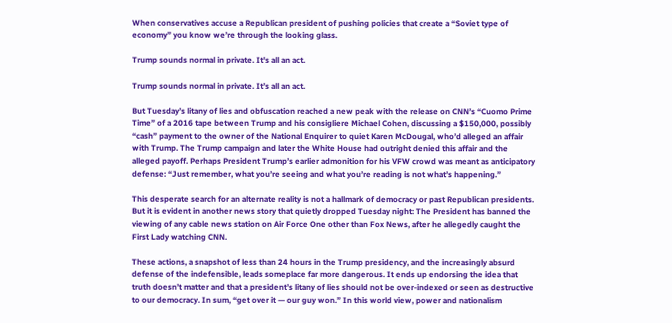When conservatives accuse a Republican president of pushing policies that create a “Soviet type of economy” you know we’re through the looking glass.

Trump sounds normal in private. It's all an act.

Trump sounds normal in private. It’s all an act.

But Tuesday’s litany of lies and obfuscation reached a new peak with the release on CNN’s “Cuomo Prime Time” of a 2016 tape between Trump and his consigliere Michael Cohen, discussing a $150,000, possibly “cash” payment to the owner of the National Enquirer to quiet Karen McDougal, who’d alleged an affair with Trump. The Trump campaign and later the White House had outright denied this affair and the alleged payoff. Perhaps President Trump’s earlier admonition for his VFW crowd was meant as anticipatory defense: “Just remember, what you’re seeing and what you’re reading is not what’s happening.”

This desperate search for an alternate reality is not a hallmark of democracy or past Republican presidents. But it is evident in another news story that quietly dropped Tuesday night: The President has banned the viewing of any cable news station on Air Force One other than Fox News, after he allegedly caught the First Lady watching CNN.

These actions, a snapshot of less than 24 hours in the Trump presidency, and the increasingly absurd defense of the indefensible, leads someplace far more dangerous. It ends up endorsing the idea that truth doesn’t matter and that a president’s litany of lies should not be over-indexed or seen as destructive to our democracy. In sum, “get over it — our guy won.” In this world view, power and nationalism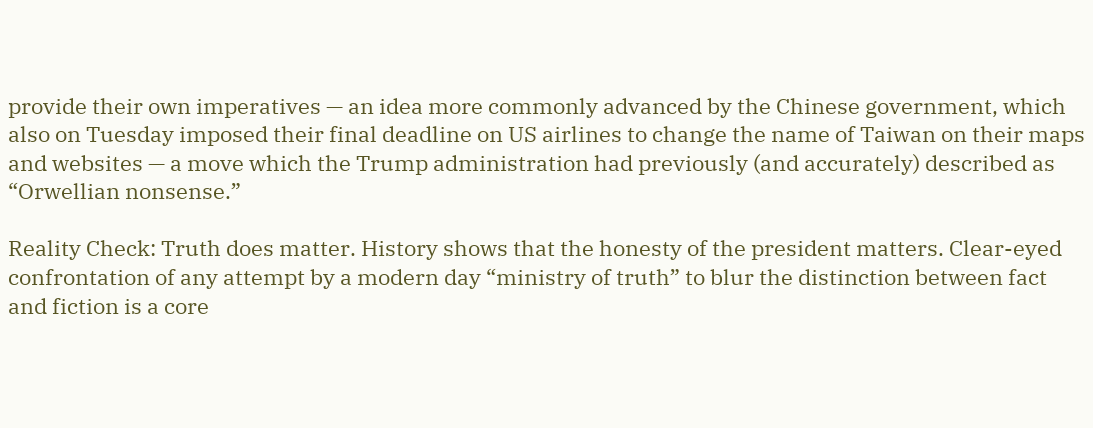provide their own imperatives — an idea more commonly advanced by the Chinese government, which also on Tuesday imposed their final deadline on US airlines to change the name of Taiwan on their maps and websites — a move which the Trump administration had previously (and accurately) described as “Orwellian nonsense.”

Reality Check: Truth does matter. History shows that the honesty of the president matters. Clear-eyed confrontation of any attempt by a modern day “ministry of truth” to blur the distinction between fact and fiction is a core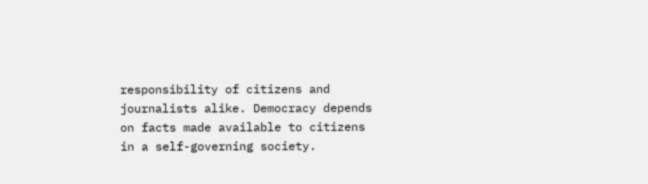responsibility of citizens and journalists alike. Democracy depends on facts made available to citizens in a self-governing society.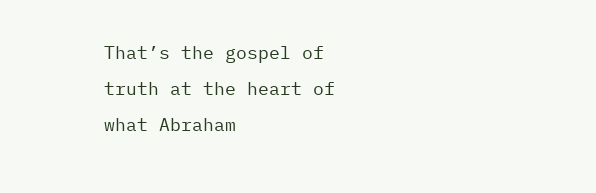That’s the gospel of truth at the heart of what Abraham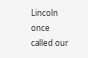Lincoln once called our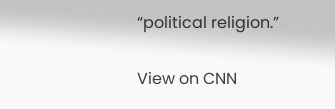“political religion.”

View on CNN